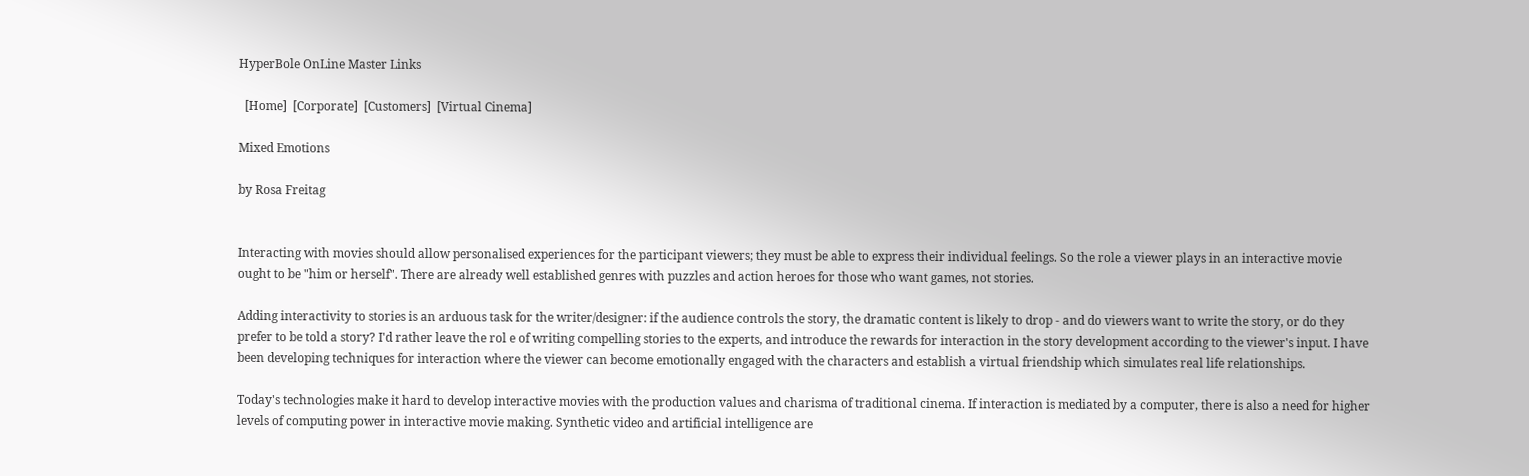HyperBole OnLine Master Links

  [Home]  [Corporate]  [Customers]  [Virtual Cinema]

Mixed Emotions

by Rosa Freitag


Interacting with movies should allow personalised experiences for the participant viewers; they must be able to express their individual feelings. So the role a viewer plays in an interactive movie ought to be "him or herself". There are already well established genres with puzzles and action heroes for those who want games, not stories.

Adding interactivity to stories is an arduous task for the writer/designer: if the audience controls the story, the dramatic content is likely to drop - and do viewers want to write the story, or do they prefer to be told a story? I'd rather leave the rol e of writing compelling stories to the experts, and introduce the rewards for interaction in the story development according to the viewer's input. I have been developing techniques for interaction where the viewer can become emotionally engaged with the characters and establish a virtual friendship which simulates real life relationships.

Today's technologies make it hard to develop interactive movies with the production values and charisma of traditional cinema. If interaction is mediated by a computer, there is also a need for higher levels of computing power in interactive movie making. Synthetic video and artificial intelligence are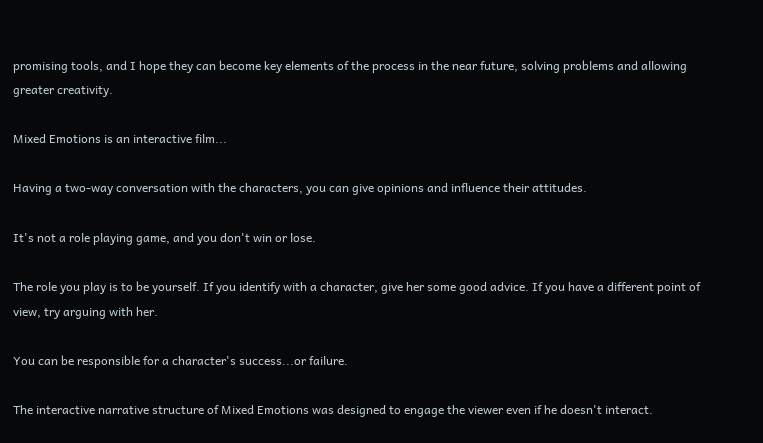promising tools, and I hope they can become key elements of the process in the near future, solving problems and allowing greater creativity.

Mixed Emotions is an interactive film...

Having a two-way conversation with the characters, you can give opinions and influence their attitudes.

It's not a role playing game, and you don't win or lose.

The role you play is to be yourself. If you identify with a character, give her some good advice. If you have a different point of view, try arguing with her.

You can be responsible for a character's success...or failure.

The interactive narrative structure of Mixed Emotions was designed to engage the viewer even if he doesn't interact.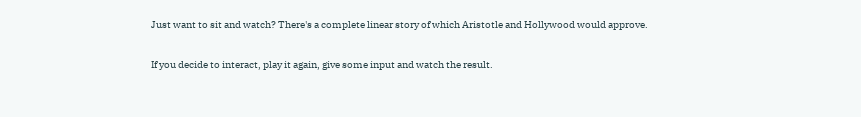Just want to sit and watch? There's a complete linear story of which Aristotle and Hollywood would approve.

If you decide to interact, play it again, give some input and watch the result.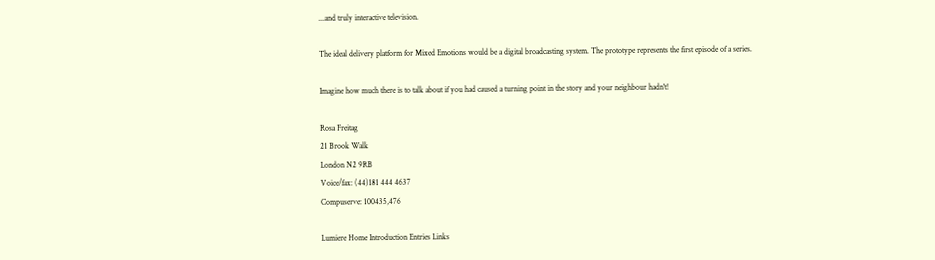...and truly interactive television.

The ideal delivery platform for Mixed Emotions would be a digital broadcasting system. The prototype represents the first episode of a series.

Imagine how much there is to talk about if you had caused a turning point in the story and your neighbour hadn't!

Rosa Freitag
21 Brook Walk
London N2 9RB
Voice/fax: (44)181 444 4637
Compuserve: 100435,476

Lumiere Home Introduction Entries Links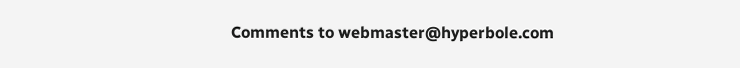Comments to webmaster@hyperbole.com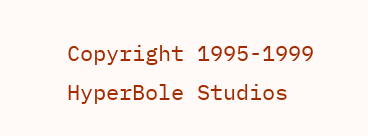Copyright 1995-1999 HyperBole Studios